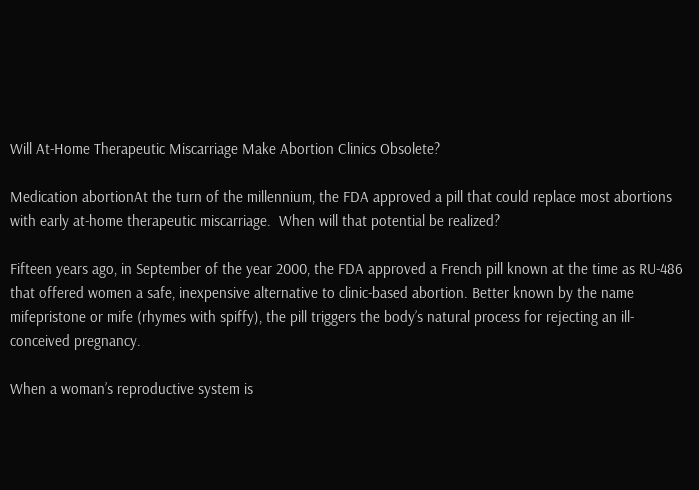Will At-Home Therapeutic Miscarriage Make Abortion Clinics Obsolete?

Medication abortionAt the turn of the millennium, the FDA approved a pill that could replace most abortions with early at-home therapeutic miscarriage.  When will that potential be realized?

Fifteen years ago, in September of the year 2000, the FDA approved a French pill known at the time as RU-486 that offered women a safe, inexpensive alternative to clinic-based abortion. Better known by the name mifepristone or mife (rhymes with spiffy), the pill triggers the body’s natural process for rejecting an ill-conceived pregnancy.

When a woman’s reproductive system is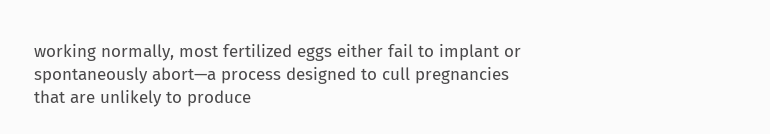working normally, most fertilized eggs either fail to implant or spontaneously abort—a process designed to cull pregnancies that are unlikely to produce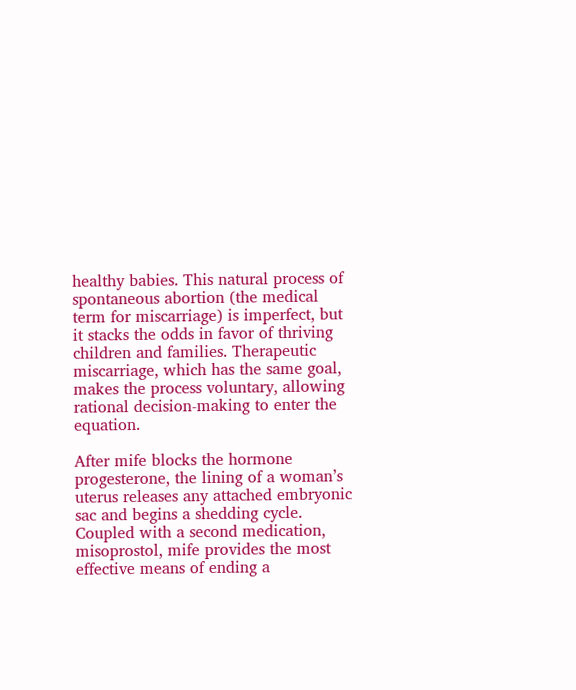healthy babies. This natural process of spontaneous abortion (the medical term for miscarriage) is imperfect, but it stacks the odds in favor of thriving children and families. Therapeutic miscarriage, which has the same goal, makes the process voluntary, allowing rational decision-making to enter the equation.

After mife blocks the hormone progesterone, the lining of a woman’s uterus releases any attached embryonic sac and begins a shedding cycle. Coupled with a second medication, misoprostol, mife provides the most effective means of ending a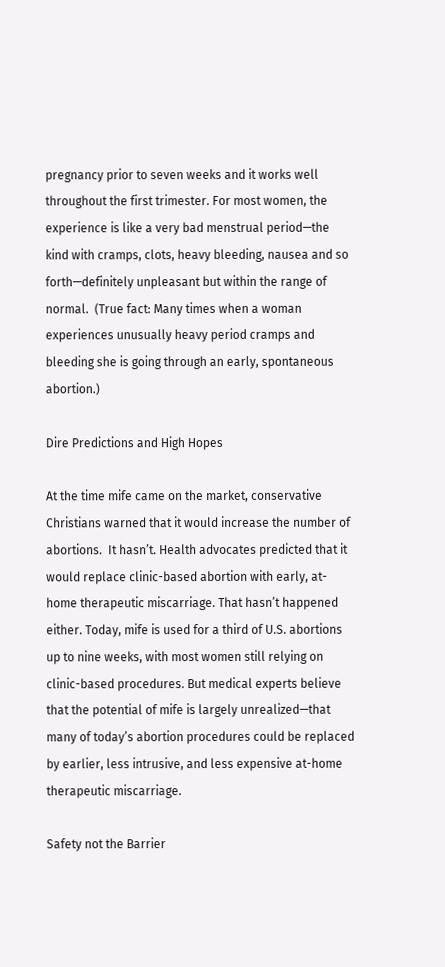pregnancy prior to seven weeks and it works well throughout the first trimester. For most women, the experience is like a very bad menstrual period—the kind with cramps, clots, heavy bleeding, nausea and so forth—definitely unpleasant but within the range of normal.  (True fact: Many times when a woman experiences unusually heavy period cramps and bleeding she is going through an early, spontaneous abortion.)

Dire Predictions and High Hopes

At the time mife came on the market, conservative Christians warned that it would increase the number of abortions.  It hasn’t. Health advocates predicted that it would replace clinic-based abortion with early, at-home therapeutic miscarriage. That hasn’t happened either. Today, mife is used for a third of U.S. abortions up to nine weeks, with most women still relying on clinic-based procedures. But medical experts believe that the potential of mife is largely unrealized—that many of today’s abortion procedures could be replaced by earlier, less intrusive, and less expensive at-home therapeutic miscarriage.

Safety not the Barrier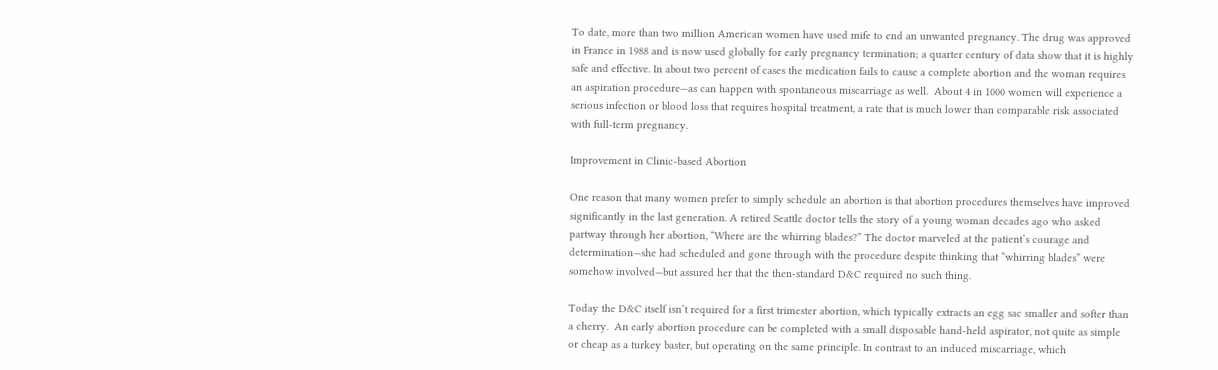To date, more than two million American women have used mife to end an unwanted pregnancy. The drug was approved in France in 1988 and is now used globally for early pregnancy termination; a quarter century of data show that it is highly safe and effective. In about two percent of cases the medication fails to cause a complete abortion and the woman requires an aspiration procedure—as can happen with spontaneous miscarriage as well.  About 4 in 1000 women will experience a serious infection or blood loss that requires hospital treatment, a rate that is much lower than comparable risk associated with full-term pregnancy.

Improvement in Clinic-based Abortion

One reason that many women prefer to simply schedule an abortion is that abortion procedures themselves have improved significantly in the last generation. A retired Seattle doctor tells the story of a young woman decades ago who asked partway through her abortion, “Where are the whirring blades?” The doctor marveled at the patient’s courage and determination—she had scheduled and gone through with the procedure despite thinking that “whirring blades” were somehow involved—but assured her that the then-standard D&C required no such thing.

Today the D&C itself isn’t required for a first trimester abortion, which typically extracts an egg sac smaller and softer than a cherry.  An early abortion procedure can be completed with a small disposable hand-held aspirator, not quite as simple or cheap as a turkey baster, but operating on the same principle. In contrast to an induced miscarriage, which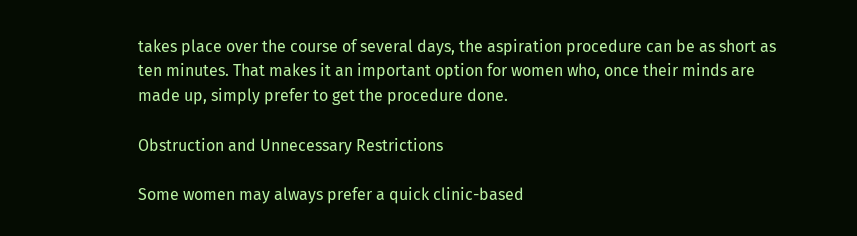takes place over the course of several days, the aspiration procedure can be as short as ten minutes. That makes it an important option for women who, once their minds are made up, simply prefer to get the procedure done.

Obstruction and Unnecessary Restrictions

Some women may always prefer a quick clinic-based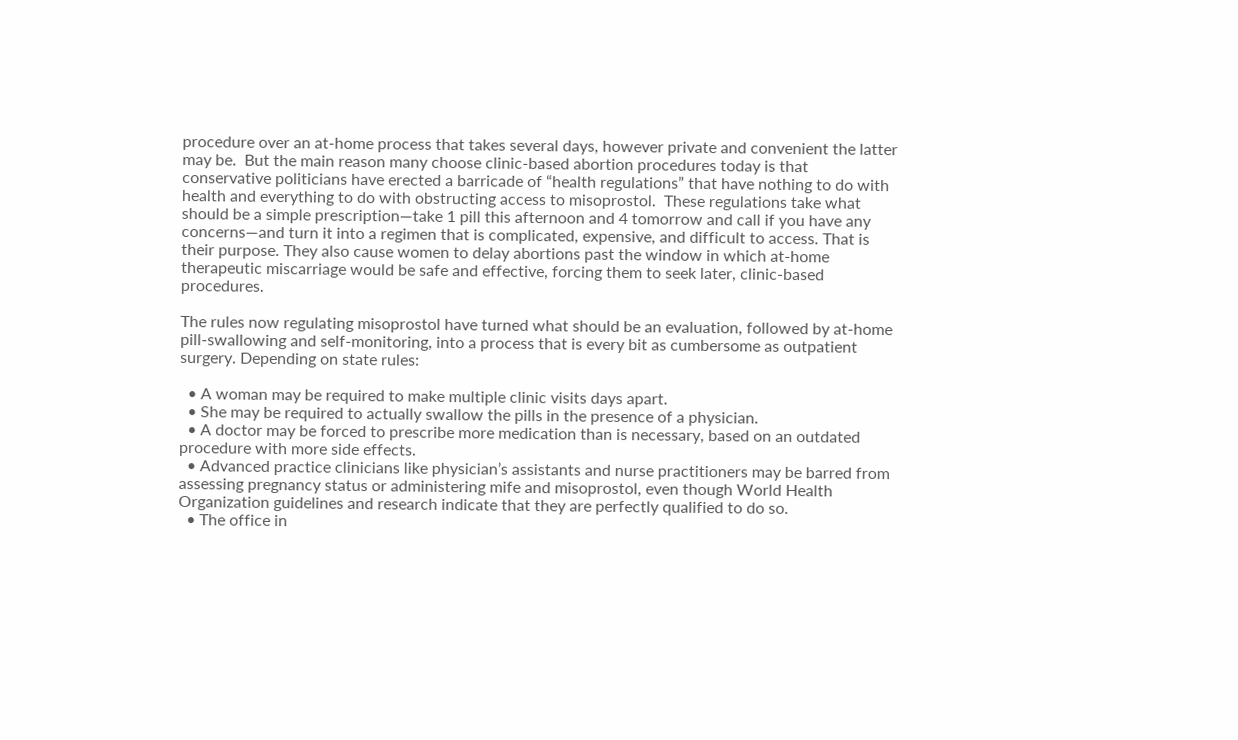procedure over an at-home process that takes several days, however private and convenient the latter may be.  But the main reason many choose clinic-based abortion procedures today is that conservative politicians have erected a barricade of “health regulations” that have nothing to do with health and everything to do with obstructing access to misoprostol.  These regulations take what should be a simple prescription—take 1 pill this afternoon and 4 tomorrow and call if you have any concerns—and turn it into a regimen that is complicated, expensive, and difficult to access. That is their purpose. They also cause women to delay abortions past the window in which at-home therapeutic miscarriage would be safe and effective, forcing them to seek later, clinic-based procedures.

The rules now regulating misoprostol have turned what should be an evaluation, followed by at-home pill-swallowing and self-monitoring, into a process that is every bit as cumbersome as outpatient surgery. Depending on state rules:

  • A woman may be required to make multiple clinic visits days apart.
  • She may be required to actually swallow the pills in the presence of a physician.
  • A doctor may be forced to prescribe more medication than is necessary, based on an outdated procedure with more side effects.
  • Advanced practice clinicians like physician’s assistants and nurse practitioners may be barred from assessing pregnancy status or administering mife and misoprostol, even though World Health Organization guidelines and research indicate that they are perfectly qualified to do so.
  • The office in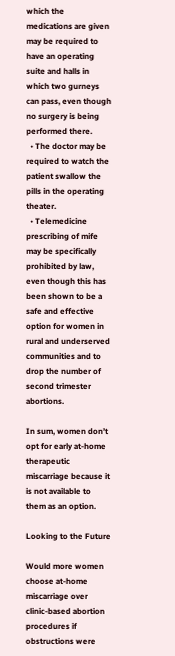which the medications are given may be required to have an operating suite and halls in which two gurneys can pass, even though no surgery is being performed there.
  • The doctor may be required to watch the patient swallow the pills in the operating theater.
  • Telemedicine prescribing of mife may be specifically prohibited by law, even though this has been shown to be a safe and effective option for women in rural and underserved communities and to drop the number of second trimester abortions.

In sum, women don’t opt for early at-home therapeutic miscarriage because it is not available to them as an option.

Looking to the Future

Would more women choose at-home miscarriage over clinic-based abortion procedures if obstructions were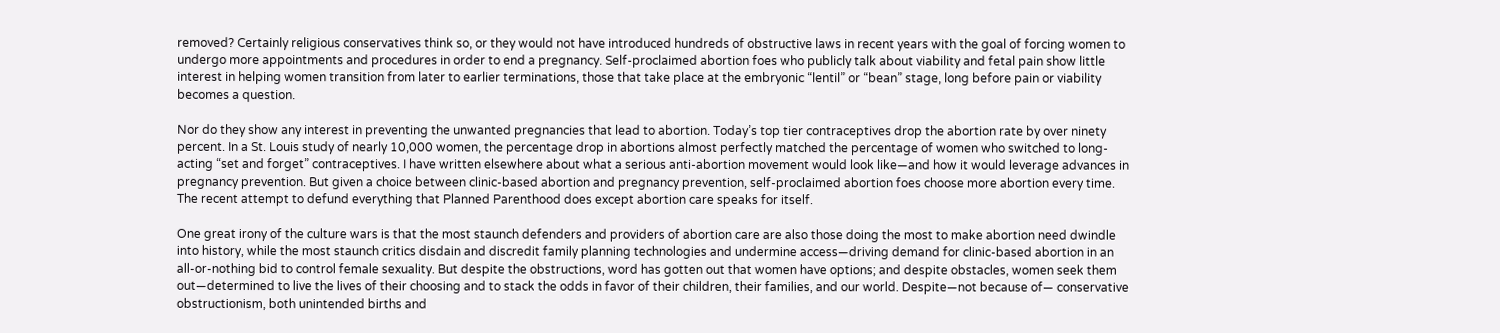removed? Certainly religious conservatives think so, or they would not have introduced hundreds of obstructive laws in recent years with the goal of forcing women to undergo more appointments and procedures in order to end a pregnancy. Self-proclaimed abortion foes who publicly talk about viability and fetal pain show little interest in helping women transition from later to earlier terminations, those that take place at the embryonic “lentil” or “bean” stage, long before pain or viability becomes a question.

Nor do they show any interest in preventing the unwanted pregnancies that lead to abortion. Today’s top tier contraceptives drop the abortion rate by over ninety percent. In a St. Louis study of nearly 10,000 women, the percentage drop in abortions almost perfectly matched the percentage of women who switched to long-acting “set and forget” contraceptives. I have written elsewhere about what a serious anti-abortion movement would look like—and how it would leverage advances in pregnancy prevention. But given a choice between clinic-based abortion and pregnancy prevention, self-proclaimed abortion foes choose more abortion every time. The recent attempt to defund everything that Planned Parenthood does except abortion care speaks for itself.

One great irony of the culture wars is that the most staunch defenders and providers of abortion care are also those doing the most to make abortion need dwindle into history, while the most staunch critics disdain and discredit family planning technologies and undermine access—driving demand for clinic-based abortion in an all-or-nothing bid to control female sexuality. But despite the obstructions, word has gotten out that women have options; and despite obstacles, women seek them out—determined to live the lives of their choosing and to stack the odds in favor of their children, their families, and our world. Despite—not because of— conservative obstructionism, both unintended births and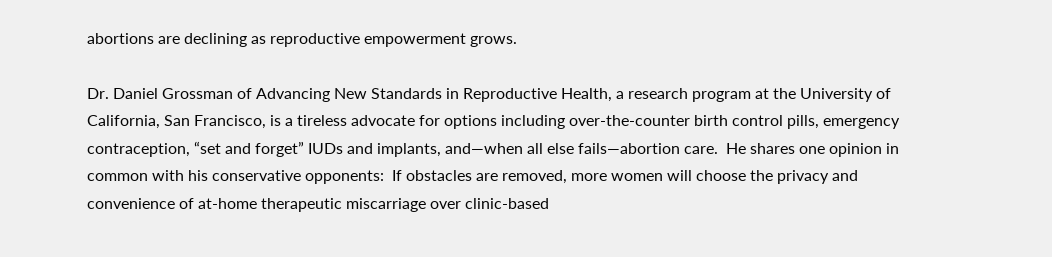abortions are declining as reproductive empowerment grows.

Dr. Daniel Grossman of Advancing New Standards in Reproductive Health, a research program at the University of California, San Francisco, is a tireless advocate for options including over-the-counter birth control pills, emergency contraception, “set and forget” IUDs and implants, and—when all else fails—abortion care.  He shares one opinion in common with his conservative opponents:  If obstacles are removed, more women will choose the privacy and convenience of at-home therapeutic miscarriage over clinic-based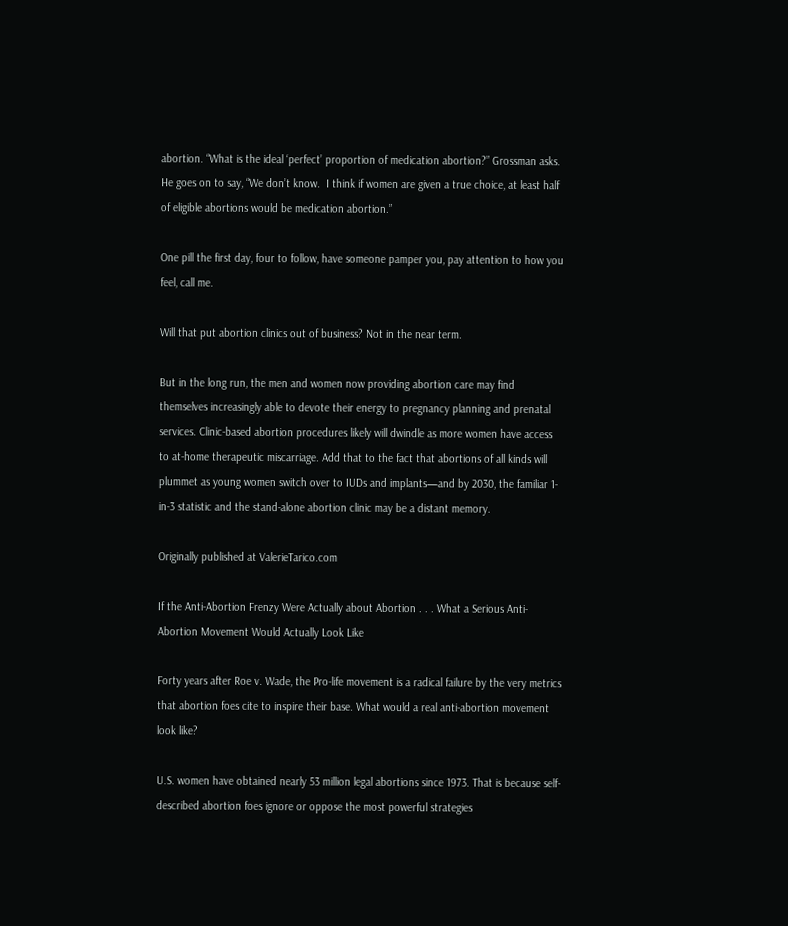abortion. “What is the ideal ‘perfect’ proportion of medication abortion?” Grossman asks. He goes on to say, “We don’t know.  I think if women are given a true choice, at least half of eligible abortions would be medication abortion.”

One pill the first day, four to follow, have someone pamper you, pay attention to how you feel, call me.

Will that put abortion clinics out of business? Not in the near term.

But in the long run, the men and women now providing abortion care may find themselves increasingly able to devote their energy to pregnancy planning and prenatal services. Clinic-based abortion procedures likely will dwindle as more women have access to at-home therapeutic miscarriage. Add that to the fact that abortions of all kinds will plummet as young women switch over to IUDs and implants—and by 2030, the familiar 1-in-3 statistic and the stand-alone abortion clinic may be a distant memory.

Originally published at ValerieTarico.com

If the Anti-Abortion Frenzy Were Actually about Abortion . . . What a Serious Anti-Abortion Movement Would Actually Look Like

Forty years after Roe v. Wade, the Pro-life movement is a radical failure by the very metrics that abortion foes cite to inspire their base. What would a real anti-abortion movement look like?

U.S. women have obtained nearly 53 million legal abortions since 1973. That is because self-described abortion foes ignore or oppose the most powerful strategies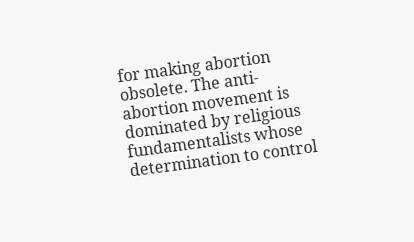for making abortion obsolete. The anti-abortion movement is dominated by religious fundamentalists whose determination to control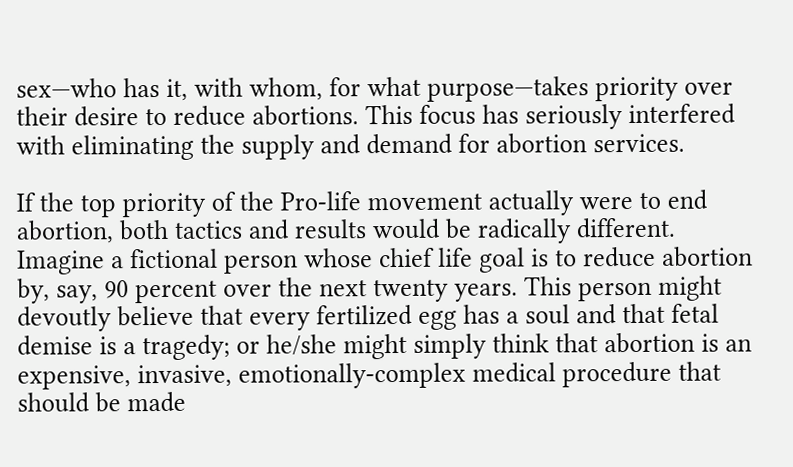sex—who has it, with whom, for what purpose—takes priority over their desire to reduce abortions. This focus has seriously interfered with eliminating the supply and demand for abortion services.

If the top priority of the Pro-life movement actually were to end abortion, both tactics and results would be radically different. Imagine a fictional person whose chief life goal is to reduce abortion by, say, 90 percent over the next twenty years. This person might devoutly believe that every fertilized egg has a soul and that fetal demise is a tragedy; or he/she might simply think that abortion is an expensive, invasive, emotionally-complex medical procedure that should be made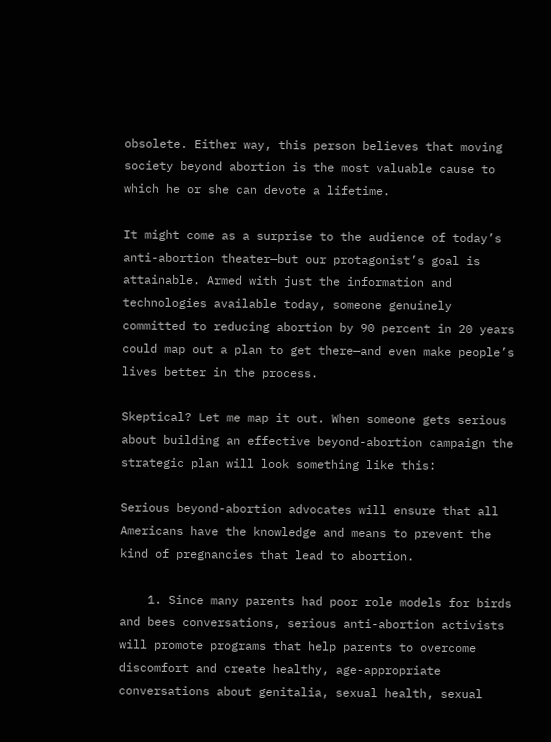obsolete. Either way, this person believes that moving society beyond abortion is the most valuable cause to which he or she can devote a lifetime.

It might come as a surprise to the audience of today’s anti-abortion theater—but our protagonist’s goal is attainable. Armed with just the information and technologies available today, someone genuinely committed to reducing abortion by 90 percent in 20 years could map out a plan to get there—and even make people’s lives better in the process.

Skeptical? Let me map it out. When someone gets serious about building an effective beyond-abortion campaign the strategic plan will look something like this:

Serious beyond-abortion advocates will ensure that all Americans have the knowledge and means to prevent the kind of pregnancies that lead to abortion.

    1. Since many parents had poor role models for birds and bees conversations, serious anti-abortion activists will promote programs that help parents to overcome discomfort and create healthy, age-appropriate conversations about genitalia, sexual health, sexual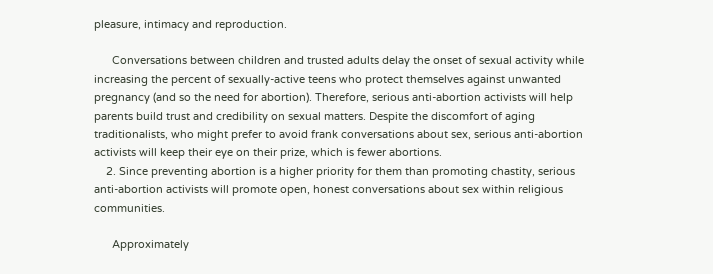pleasure, intimacy and reproduction.

      Conversations between children and trusted adults delay the onset of sexual activity while increasing the percent of sexually-active teens who protect themselves against unwanted pregnancy (and so the need for abortion). Therefore, serious anti-abortion activists will help parents build trust and credibility on sexual matters. Despite the discomfort of aging traditionalists, who might prefer to avoid frank conversations about sex, serious anti-abortion activists will keep their eye on their prize, which is fewer abortions.
    2. Since preventing abortion is a higher priority for them than promoting chastity, serious anti-abortion activists will promote open, honest conversations about sex within religious communities.

      Approximately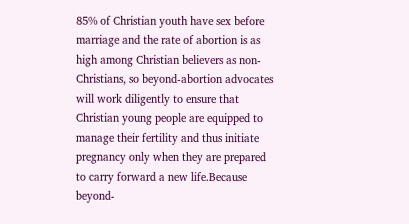85% of Christian youth have sex before marriage and the rate of abortion is as high among Christian believers as non-Christians, so beyond-abortion advocates will work diligently to ensure that Christian young people are equipped to manage their fertility and thus initiate pregnancy only when they are prepared to carry forward a new life.Because beyond-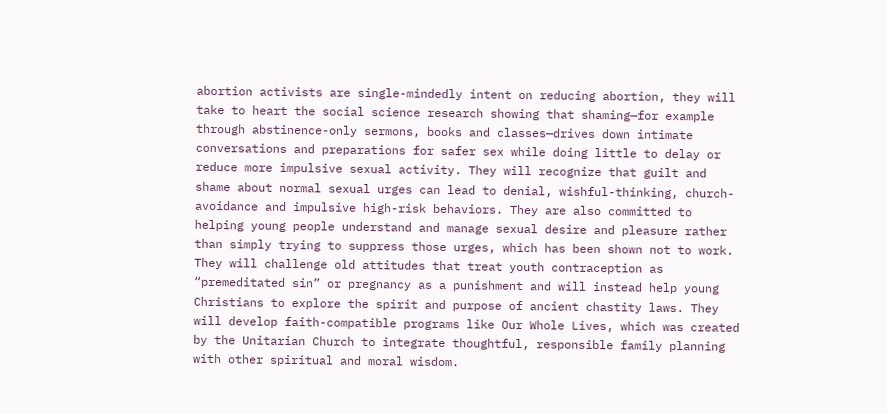abortion activists are single-mindedly intent on reducing abortion, they will take to heart the social science research showing that shaming—for example through abstinence-only sermons, books and classes—drives down intimate conversations and preparations for safer sex while doing little to delay or reduce more impulsive sexual activity. They will recognize that guilt and shame about normal sexual urges can lead to denial, wishful-thinking, church-avoidance and impulsive high-risk behaviors. They are also committed to helping young people understand and manage sexual desire and pleasure rather than simply trying to suppress those urges, which has been shown not to work. They will challenge old attitudes that treat youth contraception as “premeditated sin” or pregnancy as a punishment and will instead help young Christians to explore the spirit and purpose of ancient chastity laws. They will develop faith-compatible programs like Our Whole Lives, which was created by the Unitarian Church to integrate thoughtful, responsible family planning with other spiritual and moral wisdom.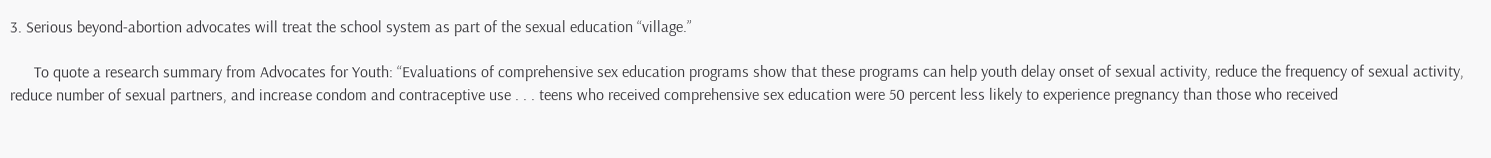3. Serious beyond-abortion advocates will treat the school system as part of the sexual education “village.”

      To quote a research summary from Advocates for Youth: “Evaluations of comprehensive sex education programs show that these programs can help youth delay onset of sexual activity, reduce the frequency of sexual activity, reduce number of sexual partners, and increase condom and contraceptive use . . . teens who received comprehensive sex education were 50 percent less likely to experience pregnancy than those who received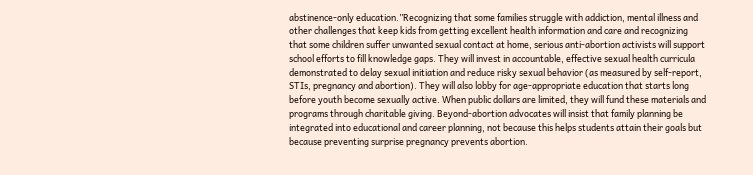abstinence-only education.”Recognizing that some families struggle with addiction, mental illness and other challenges that keep kids from getting excellent health information and care and recognizing that some children suffer unwanted sexual contact at home, serious anti-abortion activists will support school efforts to fill knowledge gaps. They will invest in accountable, effective sexual health curricula demonstrated to delay sexual initiation and reduce risky sexual behavior (as measured by self-report, STIs, pregnancy and abortion). They will also lobby for age-appropriate education that starts long before youth become sexually active. When public dollars are limited, they will fund these materials and programs through charitable giving. Beyond-abortion advocates will insist that family planning be integrated into educational and career planning, not because this helps students attain their goals but because preventing surprise pregnancy prevents abortion.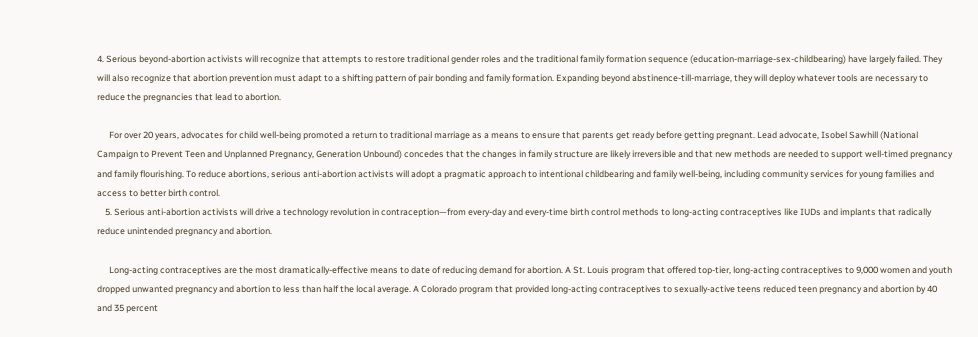4. Serious beyond-abortion activists will recognize that attempts to restore traditional gender roles and the traditional family formation sequence (education-marriage-sex-childbearing) have largely failed. They will also recognize that abortion prevention must adapt to a shifting pattern of pair bonding and family formation. Expanding beyond abstinence-till-marriage, they will deploy whatever tools are necessary to reduce the pregnancies that lead to abortion.

      For over 20 years, advocates for child well-being promoted a return to traditional marriage as a means to ensure that parents get ready before getting pregnant. Lead advocate, Isobel Sawhill (National Campaign to Prevent Teen and Unplanned Pregnancy, Generation Unbound) concedes that the changes in family structure are likely irreversible and that new methods are needed to support well-timed pregnancy and family flourishing. To reduce abortions, serious anti-abortion activists will adopt a pragmatic approach to intentional childbearing and family well-being, including community services for young families and access to better birth control.
    5. Serious anti-abortion activists will drive a technology revolution in contraception—from every-day and every-time birth control methods to long-acting contraceptives like IUDs and implants that radically reduce unintended pregnancy and abortion.

      Long-acting contraceptives are the most dramatically-effective means to date of reducing demand for abortion. A St. Louis program that offered top-tier, long-acting contraceptives to 9,000 women and youth dropped unwanted pregnancy and abortion to less than half the local average. A Colorado program that provided long-acting contraceptives to sexually-active teens reduced teen pregnancy and abortion by 40 and 35 percent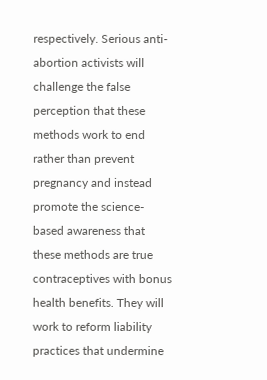respectively. Serious anti-abortion activists will challenge the false perception that these methods work to end rather than prevent pregnancy and instead promote the science-based awareness that these methods are true contraceptives with bonus health benefits. They will work to reform liability practices that undermine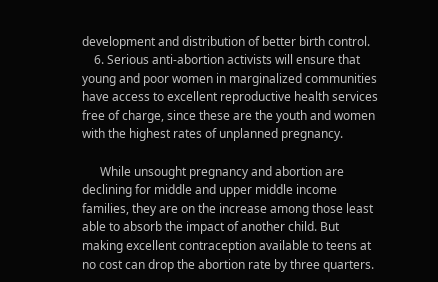development and distribution of better birth control.
    6. Serious anti-abortion activists will ensure that young and poor women in marginalized communities have access to excellent reproductive health services free of charge, since these are the youth and women with the highest rates of unplanned pregnancy.

      While unsought pregnancy and abortion are declining for middle and upper middle income families, they are on the increase among those least able to absorb the impact of another child. But making excellent contraception available to teens at no cost can drop the abortion rate by three quarters.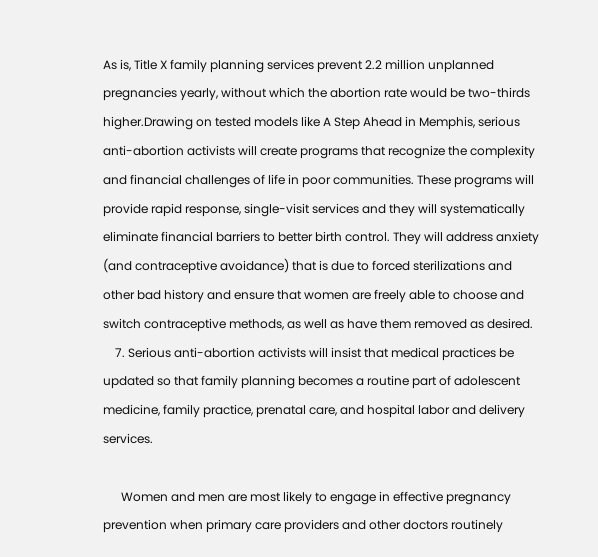As is, Title X family planning services prevent 2.2 million unplanned pregnancies yearly, without which the abortion rate would be two-thirds higher.Drawing on tested models like A Step Ahead in Memphis, serious anti-abortion activists will create programs that recognize the complexity and financial challenges of life in poor communities. These programs will provide rapid response, single-visit services and they will systematically eliminate financial barriers to better birth control. They will address anxiety (and contraceptive avoidance) that is due to forced sterilizations and other bad history and ensure that women are freely able to choose and switch contraceptive methods, as well as have them removed as desired.
    7. Serious anti-abortion activists will insist that medical practices be updated so that family planning becomes a routine part of adolescent medicine, family practice, prenatal care, and hospital labor and delivery services.

      Women and men are most likely to engage in effective pregnancy prevention when primary care providers and other doctors routinely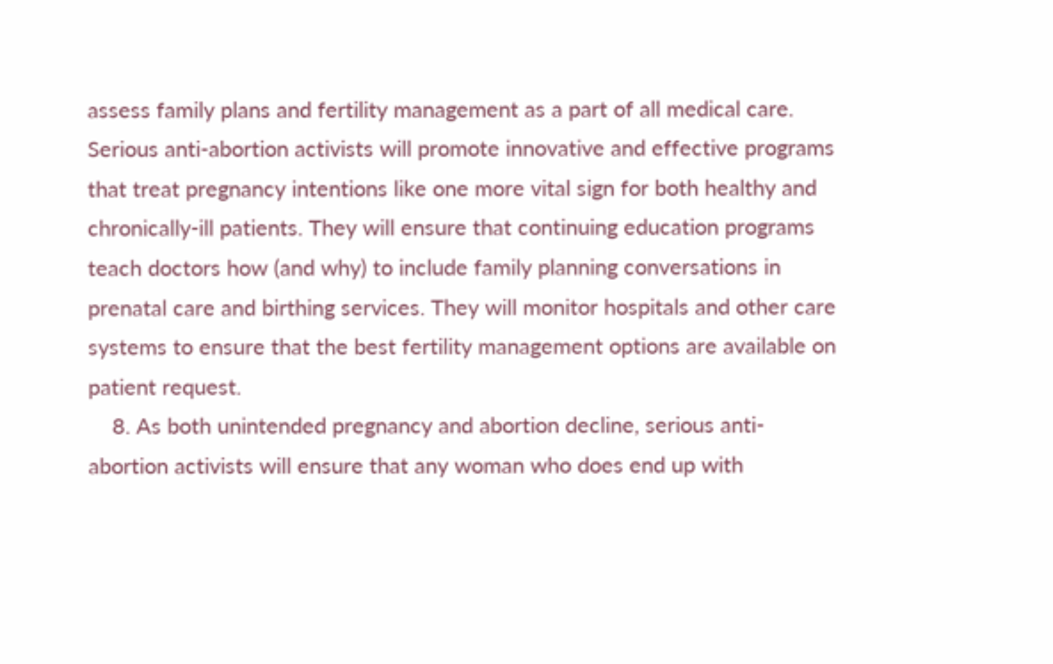assess family plans and fertility management as a part of all medical care. Serious anti-abortion activists will promote innovative and effective programs that treat pregnancy intentions like one more vital sign for both healthy and chronically-ill patients. They will ensure that continuing education programs teach doctors how (and why) to include family planning conversations in prenatal care and birthing services. They will monitor hospitals and other care systems to ensure that the best fertility management options are available on patient request.
    8. As both unintended pregnancy and abortion decline, serious anti-abortion activists will ensure that any woman who does end up with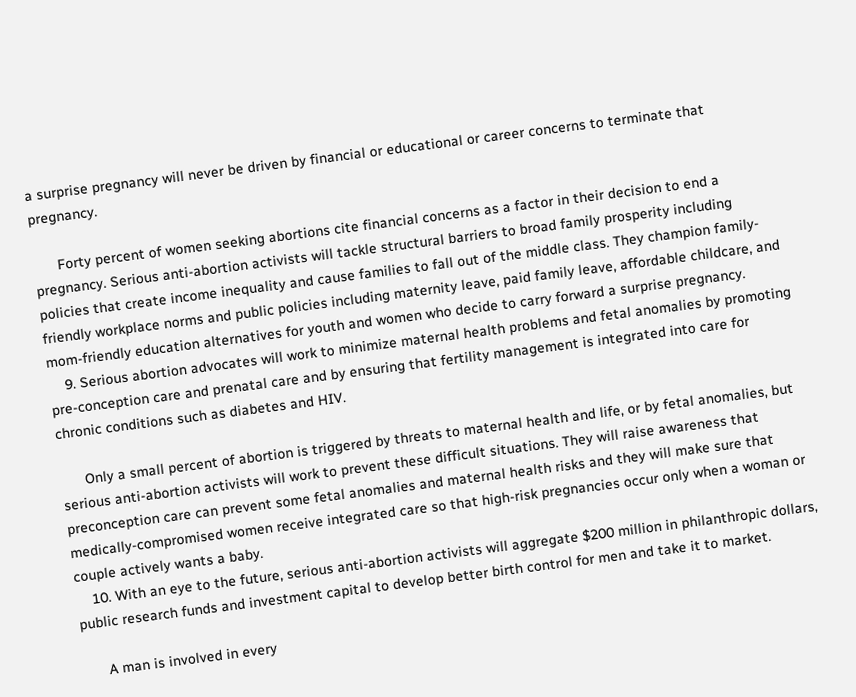a surprise pregnancy will never be driven by financial or educational or career concerns to terminate that pregnancy.

      Forty percent of women seeking abortions cite financial concerns as a factor in their decision to end a pregnancy. Serious anti-abortion activists will tackle structural barriers to broad family prosperity including policies that create income inequality and cause families to fall out of the middle class. They champion family-friendly workplace norms and public policies including maternity leave, paid family leave, affordable childcare, and mom-friendly education alternatives for youth and women who decide to carry forward a surprise pregnancy.
    9. Serious abortion advocates will work to minimize maternal health problems and fetal anomalies by promoting pre-conception care and prenatal care and by ensuring that fertility management is integrated into care for chronic conditions such as diabetes and HIV.

      Only a small percent of abortion is triggered by threats to maternal health and life, or by fetal anomalies, but serious anti-abortion activists will work to prevent these difficult situations. They will raise awareness that preconception care can prevent some fetal anomalies and maternal health risks and they will make sure that medically-compromised women receive integrated care so that high-risk pregnancies occur only when a woman or couple actively wants a baby.
    10. With an eye to the future, serious anti-abortion activists will aggregate $200 million in philanthropic dollars, public research funds and investment capital to develop better birth control for men and take it to market.

      A man is involved in every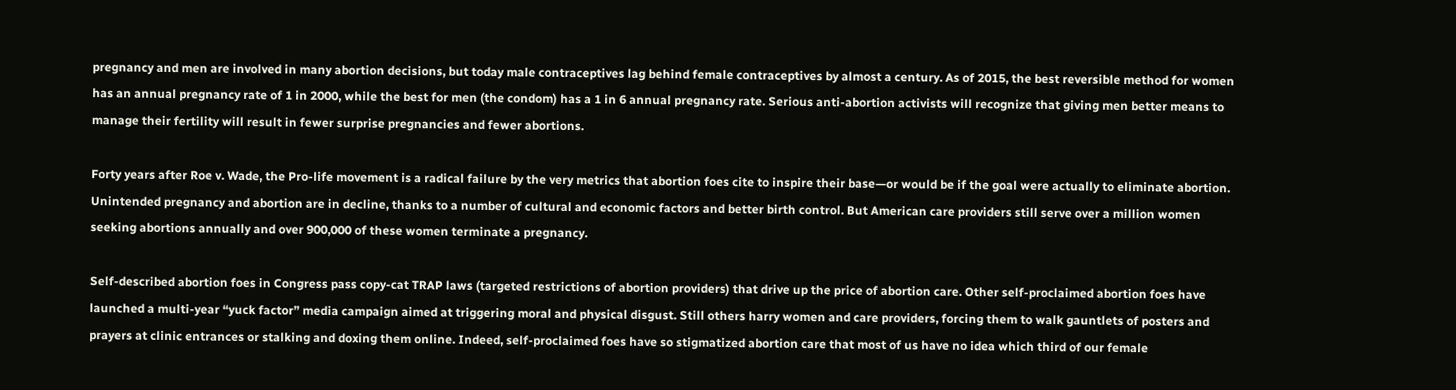pregnancy and men are involved in many abortion decisions, but today male contraceptives lag behind female contraceptives by almost a century. As of 2015, the best reversible method for women has an annual pregnancy rate of 1 in 2000, while the best for men (the condom) has a 1 in 6 annual pregnancy rate. Serious anti-abortion activists will recognize that giving men better means to manage their fertility will result in fewer surprise pregnancies and fewer abortions.

Forty years after Roe v. Wade, the Pro-life movement is a radical failure by the very metrics that abortion foes cite to inspire their base—or would be if the goal were actually to eliminate abortion. Unintended pregnancy and abortion are in decline, thanks to a number of cultural and economic factors and better birth control. But American care providers still serve over a million women seeking abortions annually and over 900,000 of these women terminate a pregnancy.

Self-described abortion foes in Congress pass copy-cat TRAP laws (targeted restrictions of abortion providers) that drive up the price of abortion care. Other self-proclaimed abortion foes have launched a multi-year “yuck factor” media campaign aimed at triggering moral and physical disgust. Still others harry women and care providers, forcing them to walk gauntlets of posters and prayers at clinic entrances or stalking and doxing them online. Indeed, self-proclaimed foes have so stigmatized abortion care that most of us have no idea which third of our female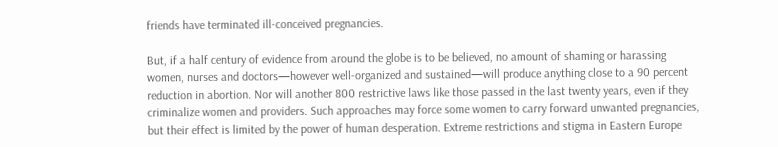friends have terminated ill-conceived pregnancies.

But, if a half century of evidence from around the globe is to be believed, no amount of shaming or harassing women, nurses and doctors—however well-organized and sustained—will produce anything close to a 90 percent reduction in abortion. Nor will another 800 restrictive laws like those passed in the last twenty years, even if they criminalize women and providers. Such approaches may force some women to carry forward unwanted pregnancies, but their effect is limited by the power of human desperation. Extreme restrictions and stigma in Eastern Europe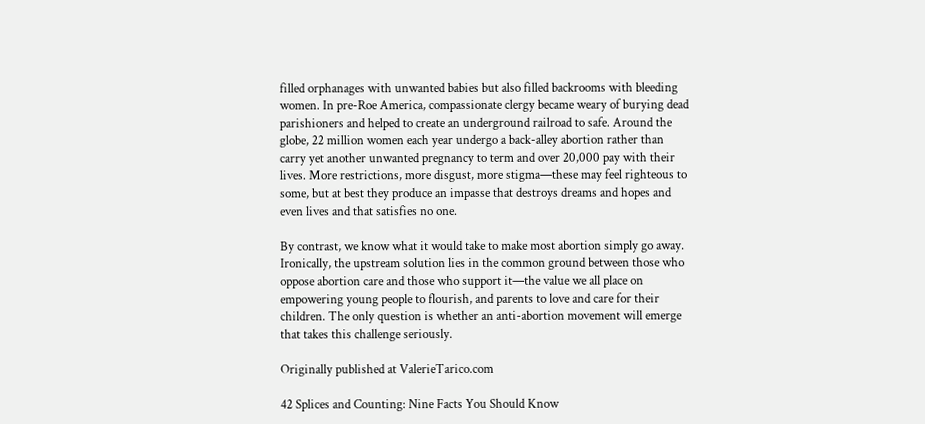filled orphanages with unwanted babies but also filled backrooms with bleeding women. In pre-Roe America, compassionate clergy became weary of burying dead parishioners and helped to create an underground railroad to safe. Around the globe, 22 million women each year undergo a back-alley abortion rather than carry yet another unwanted pregnancy to term and over 20,000 pay with their lives. More restrictions, more disgust, more stigma—these may feel righteous to some, but at best they produce an impasse that destroys dreams and hopes and even lives and that satisfies no one.

By contrast, we know what it would take to make most abortion simply go away. Ironically, the upstream solution lies in the common ground between those who oppose abortion care and those who support it—the value we all place on empowering young people to flourish, and parents to love and care for their children. The only question is whether an anti-abortion movement will emerge that takes this challenge seriously.

Originally published at ValerieTarico.com

42 Splices and Counting: Nine Facts You Should Know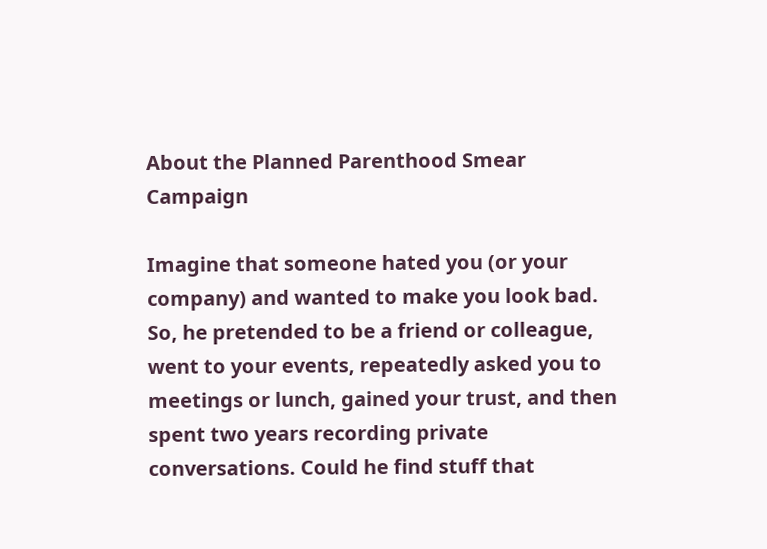About the Planned Parenthood Smear Campaign

Imagine that someone hated you (or your company) and wanted to make you look bad. So, he pretended to be a friend or colleague, went to your events, repeatedly asked you to meetings or lunch, gained your trust, and then spent two years recording private conversations. Could he find stuff that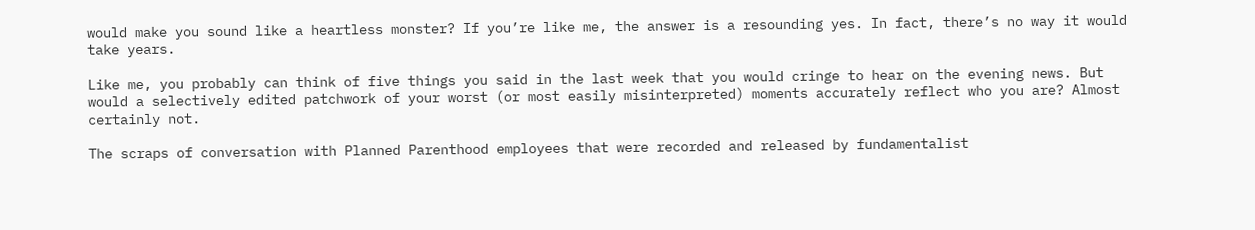would make you sound like a heartless monster? If you’re like me, the answer is a resounding yes. In fact, there’s no way it would take years.

Like me, you probably can think of five things you said in the last week that you would cringe to hear on the evening news. But would a selectively edited patchwork of your worst (or most easily misinterpreted) moments accurately reflect who you are? Almost certainly not.

The scraps of conversation with Planned Parenthood employees that were recorded and released by fundamentalist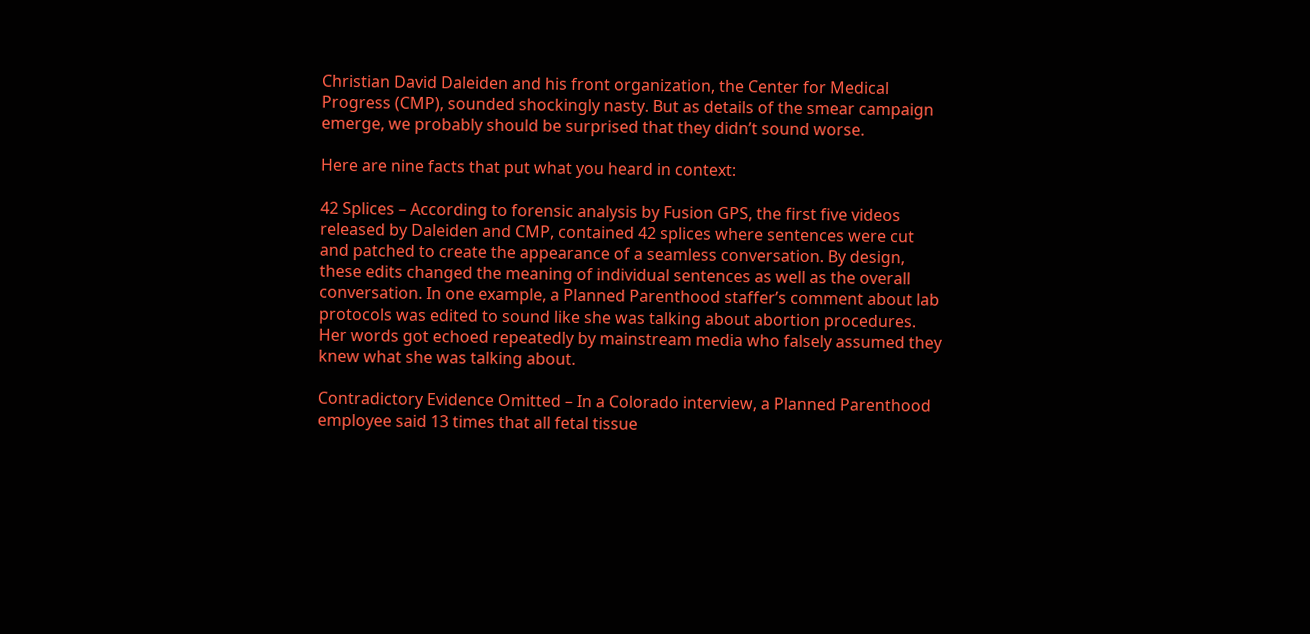Christian David Daleiden and his front organization, the Center for Medical Progress (CMP), sounded shockingly nasty. But as details of the smear campaign emerge, we probably should be surprised that they didn’t sound worse.

Here are nine facts that put what you heard in context:

42 Splices – According to forensic analysis by Fusion GPS, the first five videos released by Daleiden and CMP, contained 42 splices where sentences were cut and patched to create the appearance of a seamless conversation. By design, these edits changed the meaning of individual sentences as well as the overall conversation. In one example, a Planned Parenthood staffer’s comment about lab protocols was edited to sound like she was talking about abortion procedures. Her words got echoed repeatedly by mainstream media who falsely assumed they knew what she was talking about.

Contradictory Evidence Omitted – In a Colorado interview, a Planned Parenthood employee said 13 times that all fetal tissue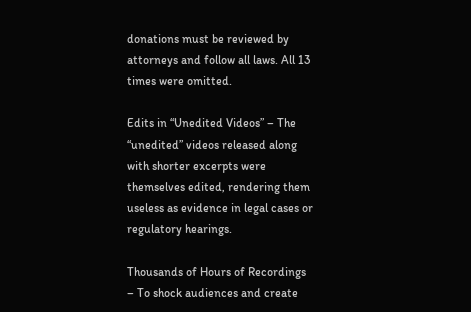donations must be reviewed by attorneys and follow all laws. All 13 times were omitted.

Edits in “Unedited Videos” – The “unedited” videos released along with shorter excerpts were themselves edited, rendering them useless as evidence in legal cases or regulatory hearings.

Thousands of Hours of Recordings – To shock audiences and create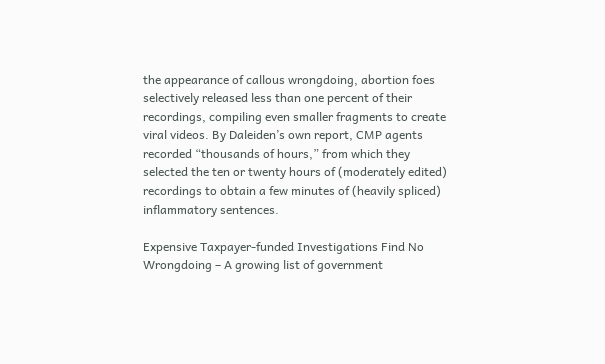the appearance of callous wrongdoing, abortion foes selectively released less than one percent of their recordings, compiling even smaller fragments to create viral videos. By Daleiden’s own report, CMP agents recorded “thousands of hours,” from which they selected the ten or twenty hours of (moderately edited) recordings to obtain a few minutes of (heavily spliced) inflammatory sentences.

Expensive Taxpayer-funded Investigations Find No Wrongdoing – A growing list of government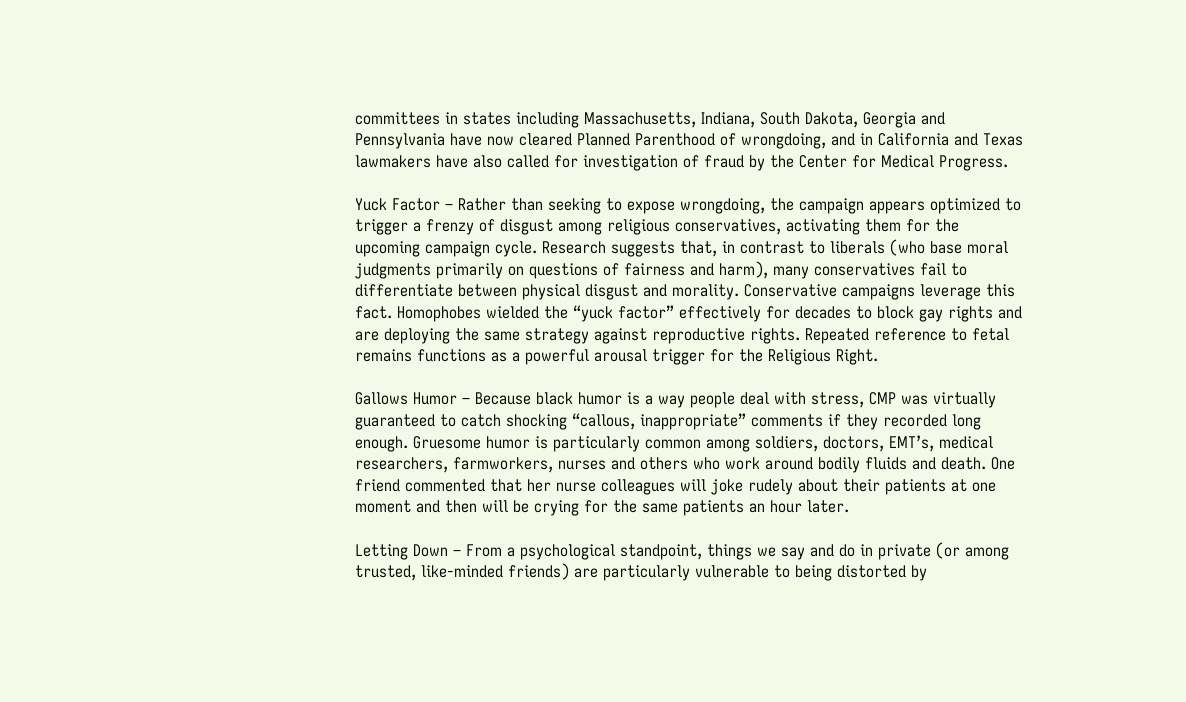committees in states including Massachusetts, Indiana, South Dakota, Georgia and Pennsylvania have now cleared Planned Parenthood of wrongdoing, and in California and Texas lawmakers have also called for investigation of fraud by the Center for Medical Progress.

Yuck Factor – Rather than seeking to expose wrongdoing, the campaign appears optimized to trigger a frenzy of disgust among religious conservatives, activating them for the upcoming campaign cycle. Research suggests that, in contrast to liberals (who base moral judgments primarily on questions of fairness and harm), many conservatives fail to differentiate between physical disgust and morality. Conservative campaigns leverage this fact. Homophobes wielded the “yuck factor” effectively for decades to block gay rights and are deploying the same strategy against reproductive rights. Repeated reference to fetal remains functions as a powerful arousal trigger for the Religious Right.

Gallows Humor – Because black humor is a way people deal with stress, CMP was virtually guaranteed to catch shocking “callous, inappropriate” comments if they recorded long enough. Gruesome humor is particularly common among soldiers, doctors, EMT’s, medical researchers, farmworkers, nurses and others who work around bodily fluids and death. One friend commented that her nurse colleagues will joke rudely about their patients at one moment and then will be crying for the same patients an hour later.

Letting Down – From a psychological standpoint, things we say and do in private (or among trusted, like-minded friends) are particularly vulnerable to being distorted by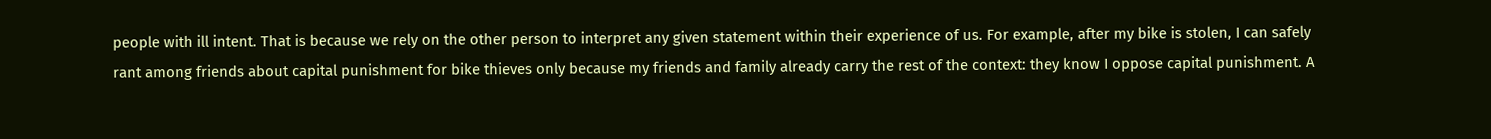people with ill intent. That is because we rely on the other person to interpret any given statement within their experience of us. For example, after my bike is stolen, I can safely rant among friends about capital punishment for bike thieves only because my friends and family already carry the rest of the context: they know I oppose capital punishment. A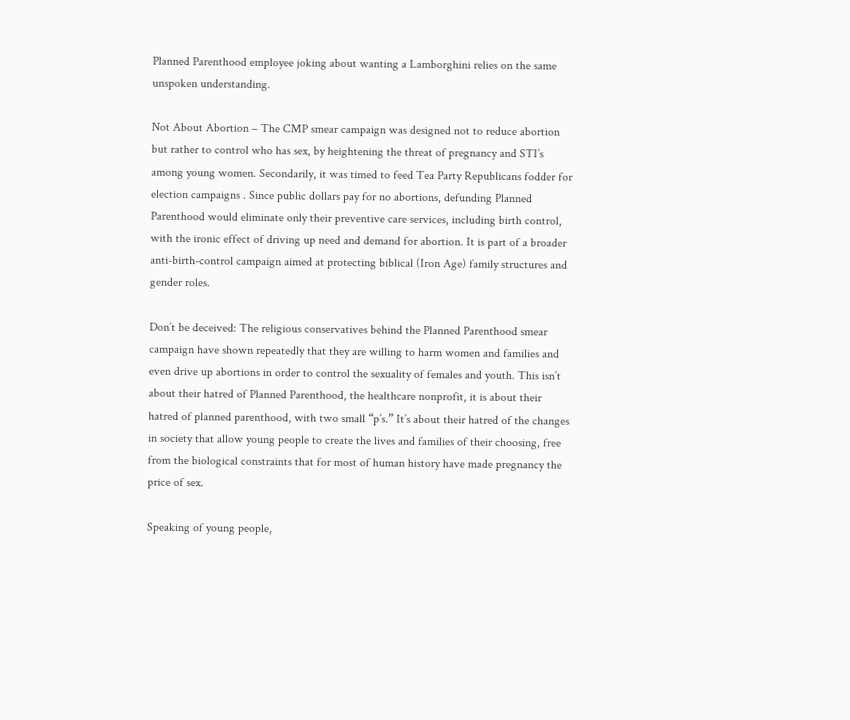Planned Parenthood employee joking about wanting a Lamborghini relies on the same unspoken understanding.

Not About Abortion – The CMP smear campaign was designed not to reduce abortion but rather to control who has sex, by heightening the threat of pregnancy and STI’s among young women. Secondarily, it was timed to feed Tea Party Republicans fodder for election campaigns . Since public dollars pay for no abortions, defunding Planned Parenthood would eliminate only their preventive care services, including birth control, with the ironic effect of driving up need and demand for abortion. It is part of a broader anti-birth-control campaign aimed at protecting biblical (Iron Age) family structures and gender roles.

Don’t be deceived: The religious conservatives behind the Planned Parenthood smear campaign have shown repeatedly that they are willing to harm women and families and even drive up abortions in order to control the sexuality of females and youth. This isn’t about their hatred of Planned Parenthood, the healthcare nonprofit, it is about their hatred of planned parenthood, with two small “p’s.” It’s about their hatred of the changes in society that allow young people to create the lives and families of their choosing, free from the biological constraints that for most of human history have made pregnancy the price of sex.

Speaking of young people,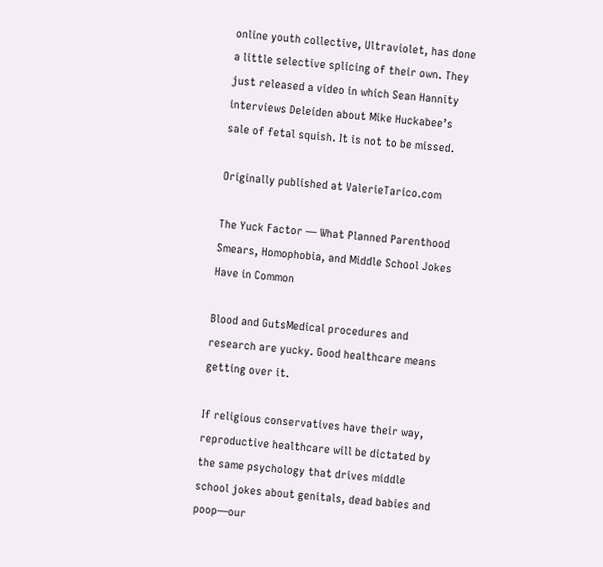online youth collective, Ultraviolet, has done a little selective splicing of their own. They just released a video in which Sean Hannity interviews Deleiden about Mike Huckabee’s sale of fetal squish. It is not to be missed.

Originally published at ValerieTarico.com

The Yuck Factor — What Planned Parenthood Smears, Homophobia, and Middle School Jokes Have in Common

Blood and GutsMedical procedures and research are yucky. Good healthcare means getting over it.

If religious conservatives have their way, reproductive healthcare will be dictated by the same psychology that drives middle school jokes about genitals, dead babies and poop—our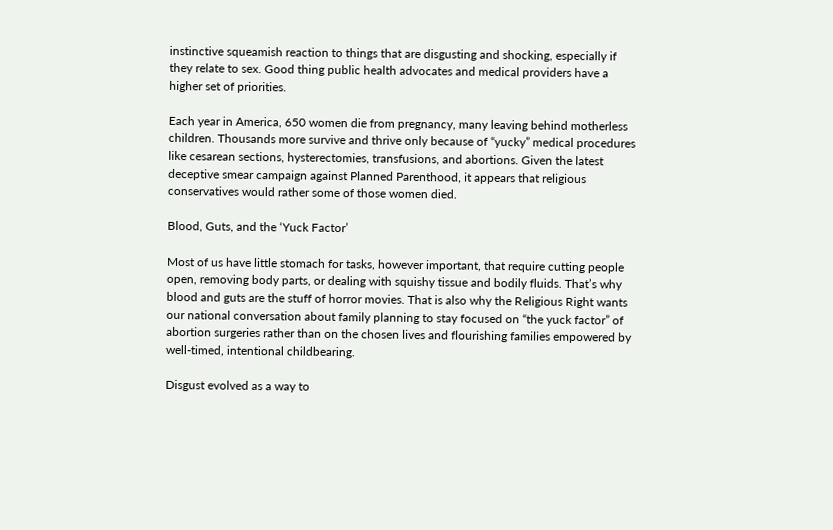instinctive squeamish reaction to things that are disgusting and shocking, especially if they relate to sex. Good thing public health advocates and medical providers have a higher set of priorities.

Each year in America, 650 women die from pregnancy, many leaving behind motherless children. Thousands more survive and thrive only because of “yucky” medical procedures like cesarean sections, hysterectomies, transfusions, and abortions. Given the latest deceptive smear campaign against Planned Parenthood, it appears that religious conservatives would rather some of those women died.

Blood, Guts, and the ‘Yuck Factor’

Most of us have little stomach for tasks, however important, that require cutting people open, removing body parts, or dealing with squishy tissue and bodily fluids. That’s why blood and guts are the stuff of horror movies. That is also why the Religious Right wants our national conversation about family planning to stay focused on “the yuck factor” of abortion surgeries rather than on the chosen lives and flourishing families empowered by well-timed, intentional childbearing.

Disgust evolved as a way to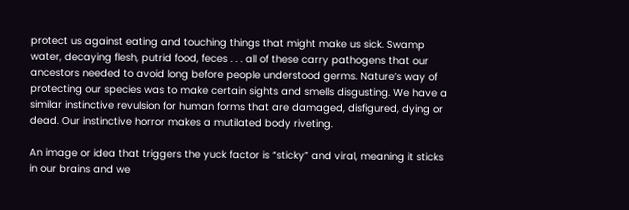protect us against eating and touching things that might make us sick. Swamp water, decaying flesh, putrid food, feces . . . all of these carry pathogens that our ancestors needed to avoid long before people understood germs. Nature’s way of protecting our species was to make certain sights and smells disgusting. We have a similar instinctive revulsion for human forms that are damaged, disfigured, dying or dead. Our instinctive horror makes a mutilated body riveting.

An image or idea that triggers the yuck factor is “sticky” and viral, meaning it sticks in our brains and we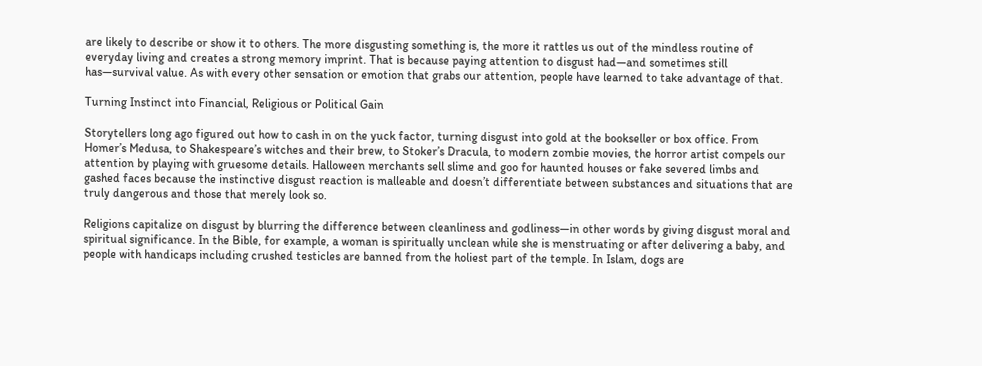are likely to describe or show it to others. The more disgusting something is, the more it rattles us out of the mindless routine of everyday living and creates a strong memory imprint. That is because paying attention to disgust had—and sometimes still has—survival value. As with every other sensation or emotion that grabs our attention, people have learned to take advantage of that.

Turning Instinct into Financial, Religious or Political Gain

Storytellers long ago figured out how to cash in on the yuck factor, turning disgust into gold at the bookseller or box office. From Homer’s Medusa, to Shakespeare’s witches and their brew, to Stoker’s Dracula, to modern zombie movies, the horror artist compels our attention by playing with gruesome details. Halloween merchants sell slime and goo for haunted houses or fake severed limbs and gashed faces because the instinctive disgust reaction is malleable and doesn’t differentiate between substances and situations that are truly dangerous and those that merely look so.

Religions capitalize on disgust by blurring the difference between cleanliness and godliness—in other words by giving disgust moral and spiritual significance. In the Bible, for example, a woman is spiritually unclean while she is menstruating or after delivering a baby, and people with handicaps including crushed testicles are banned from the holiest part of the temple. In Islam, dogs are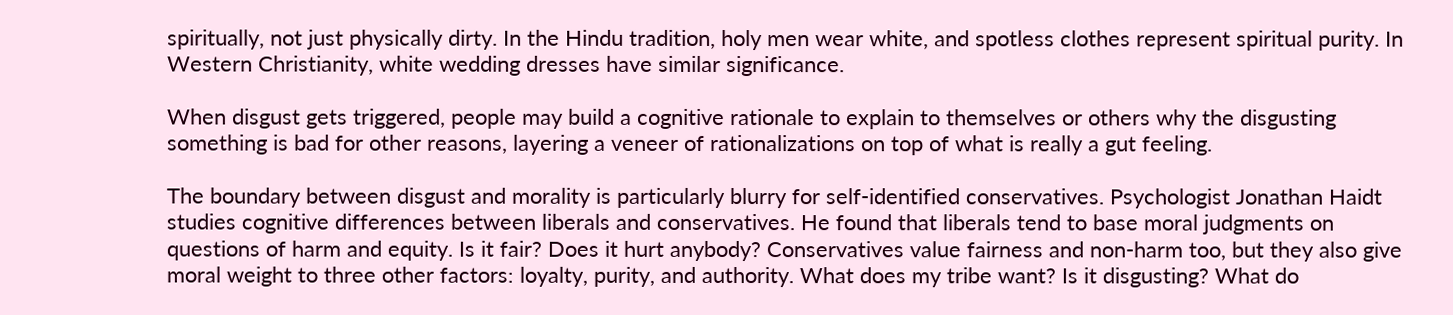spiritually, not just physically dirty. In the Hindu tradition, holy men wear white, and spotless clothes represent spiritual purity. In Western Christianity, white wedding dresses have similar significance.

When disgust gets triggered, people may build a cognitive rationale to explain to themselves or others why the disgusting something is bad for other reasons, layering a veneer of rationalizations on top of what is really a gut feeling.

The boundary between disgust and morality is particularly blurry for self-identified conservatives. Psychologist Jonathan Haidt studies cognitive differences between liberals and conservatives. He found that liberals tend to base moral judgments on questions of harm and equity. Is it fair? Does it hurt anybody? Conservatives value fairness and non-harm too, but they also give moral weight to three other factors: loyalty, purity, and authority. What does my tribe want? Is it disgusting? What do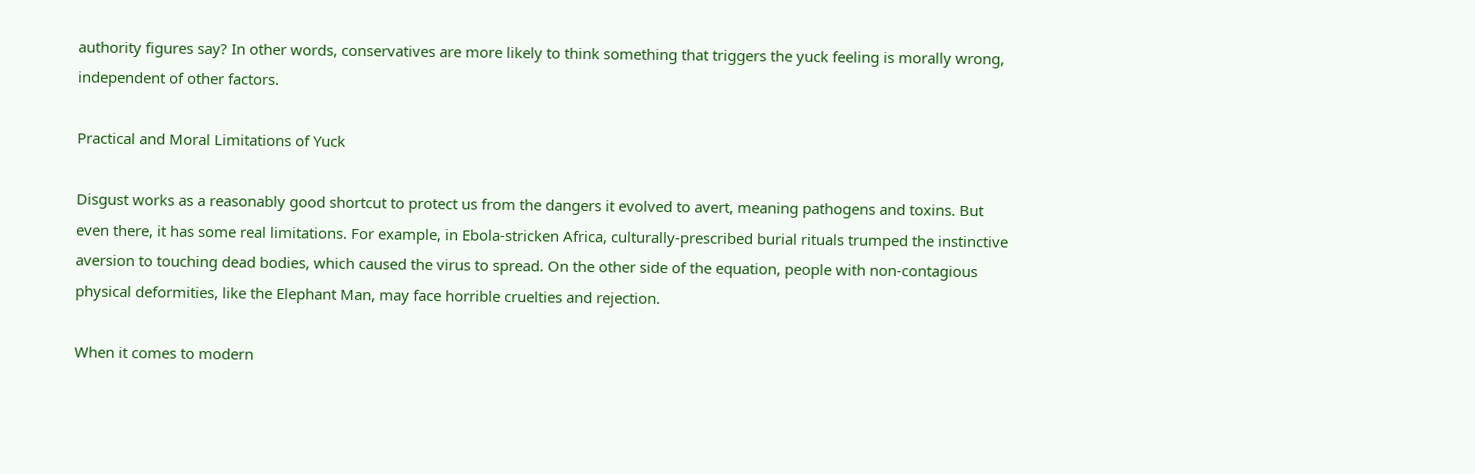authority figures say? In other words, conservatives are more likely to think something that triggers the yuck feeling is morally wrong, independent of other factors.

Practical and Moral Limitations of Yuck

Disgust works as a reasonably good shortcut to protect us from the dangers it evolved to avert, meaning pathogens and toxins. But even there, it has some real limitations. For example, in Ebola-stricken Africa, culturally-prescribed burial rituals trumped the instinctive aversion to touching dead bodies, which caused the virus to spread. On the other side of the equation, people with non-contagious physical deformities, like the Elephant Man, may face horrible cruelties and rejection.

When it comes to modern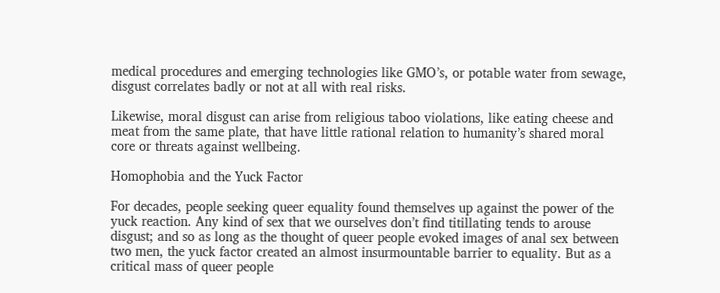medical procedures and emerging technologies like GMO’s, or potable water from sewage, disgust correlates badly or not at all with real risks.

Likewise, moral disgust can arise from religious taboo violations, like eating cheese and meat from the same plate, that have little rational relation to humanity’s shared moral core or threats against wellbeing.

Homophobia and the Yuck Factor

For decades, people seeking queer equality found themselves up against the power of the yuck reaction. Any kind of sex that we ourselves don’t find titillating tends to arouse disgust; and so as long as the thought of queer people evoked images of anal sex between two men, the yuck factor created an almost insurmountable barrier to equality. But as a critical mass of queer people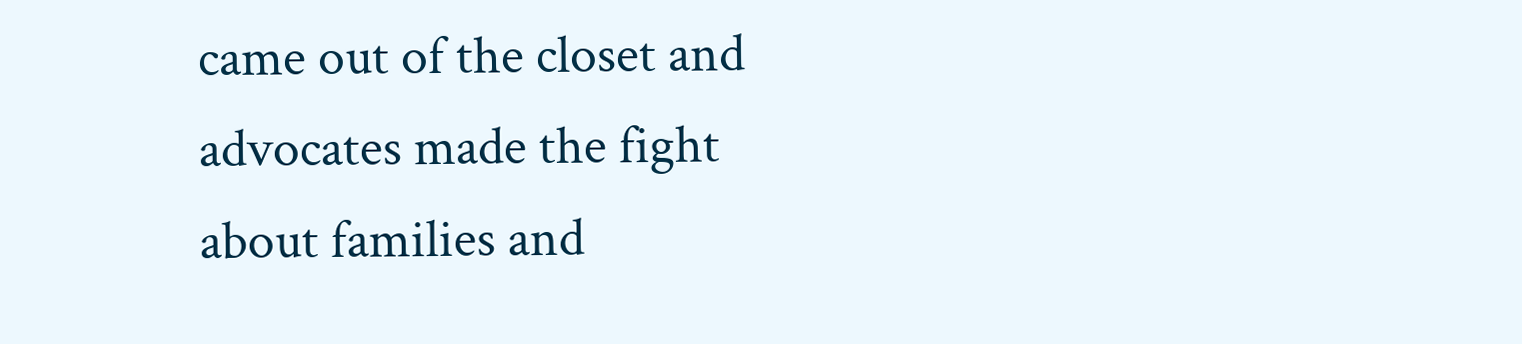came out of the closet and advocates made the fight about families and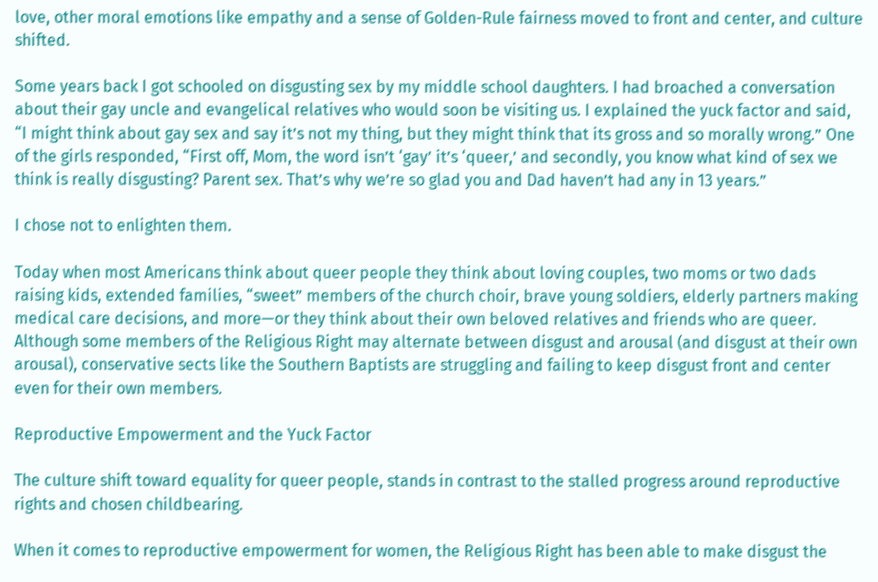love, other moral emotions like empathy and a sense of Golden-Rule fairness moved to front and center, and culture shifted.

Some years back I got schooled on disgusting sex by my middle school daughters. I had broached a conversation about their gay uncle and evangelical relatives who would soon be visiting us. I explained the yuck factor and said, “I might think about gay sex and say it’s not my thing, but they might think that its gross and so morally wrong.” One of the girls responded, “First off, Mom, the word isn’t ‘gay’ it’s ‘queer,’ and secondly, you know what kind of sex we think is really disgusting? Parent sex. That’s why we’re so glad you and Dad haven’t had any in 13 years.”

I chose not to enlighten them.

Today when most Americans think about queer people they think about loving couples, two moms or two dads raising kids, extended families, “sweet” members of the church choir, brave young soldiers, elderly partners making medical care decisions, and more—or they think about their own beloved relatives and friends who are queer. Although some members of the Religious Right may alternate between disgust and arousal (and disgust at their own arousal), conservative sects like the Southern Baptists are struggling and failing to keep disgust front and center even for their own members.

Reproductive Empowerment and the Yuck Factor

The culture shift toward equality for queer people, stands in contrast to the stalled progress around reproductive rights and chosen childbearing.

When it comes to reproductive empowerment for women, the Religious Right has been able to make disgust the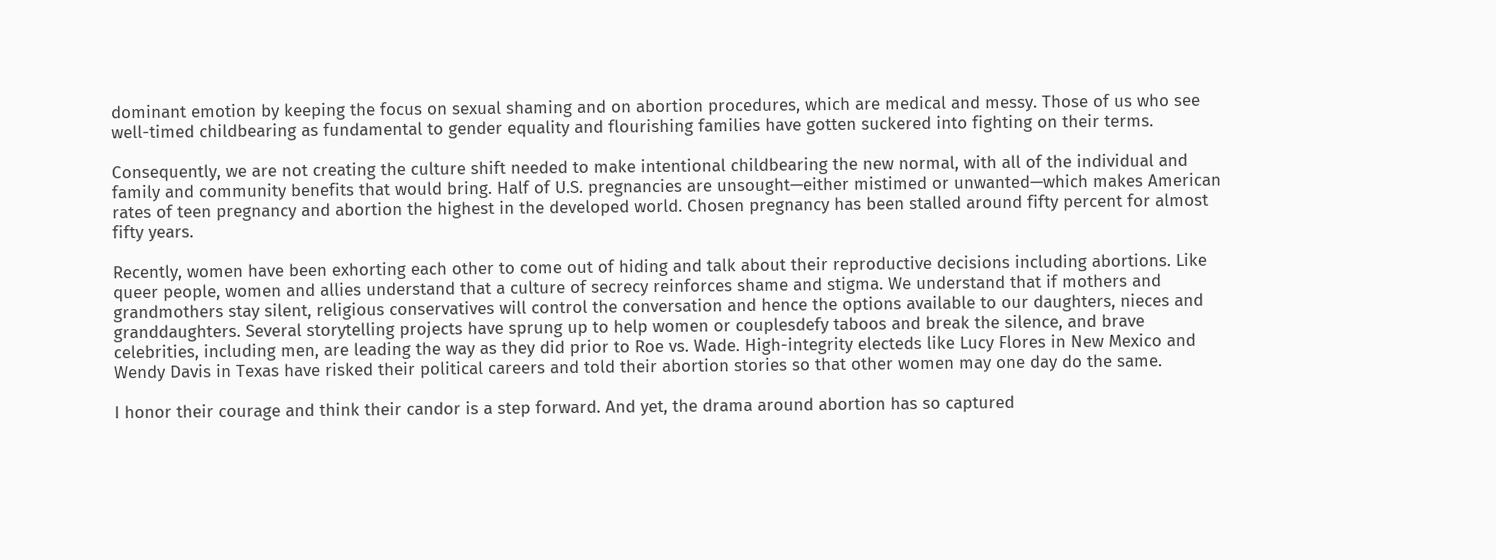dominant emotion by keeping the focus on sexual shaming and on abortion procedures, which are medical and messy. Those of us who see well-timed childbearing as fundamental to gender equality and flourishing families have gotten suckered into fighting on their terms.

Consequently, we are not creating the culture shift needed to make intentional childbearing the new normal, with all of the individual and family and community benefits that would bring. Half of U.S. pregnancies are unsought—either mistimed or unwanted—which makes American rates of teen pregnancy and abortion the highest in the developed world. Chosen pregnancy has been stalled around fifty percent for almost fifty years.

Recently, women have been exhorting each other to come out of hiding and talk about their reproductive decisions including abortions. Like queer people, women and allies understand that a culture of secrecy reinforces shame and stigma. We understand that if mothers and grandmothers stay silent, religious conservatives will control the conversation and hence the options available to our daughters, nieces and granddaughters. Several storytelling projects have sprung up to help women or couplesdefy taboos and break the silence, and brave celebrities, including men, are leading the way as they did prior to Roe vs. Wade. High-integrity electeds like Lucy Flores in New Mexico and Wendy Davis in Texas have risked their political careers and told their abortion stories so that other women may one day do the same.

I honor their courage and think their candor is a step forward. And yet, the drama around abortion has so captured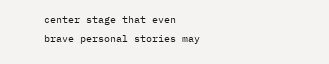center stage that even brave personal stories may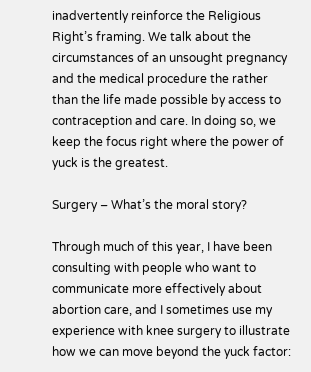inadvertently reinforce the Religious Right’s framing. We talk about the circumstances of an unsought pregnancy and the medical procedure the rather than the life made possible by access to contraception and care. In doing so, we keep the focus right where the power of yuck is the greatest.

Surgery – What’s the moral story?

Through much of this year, I have been consulting with people who want to communicate more effectively about abortion care, and I sometimes use my experience with knee surgery to illustrate how we can move beyond the yuck factor: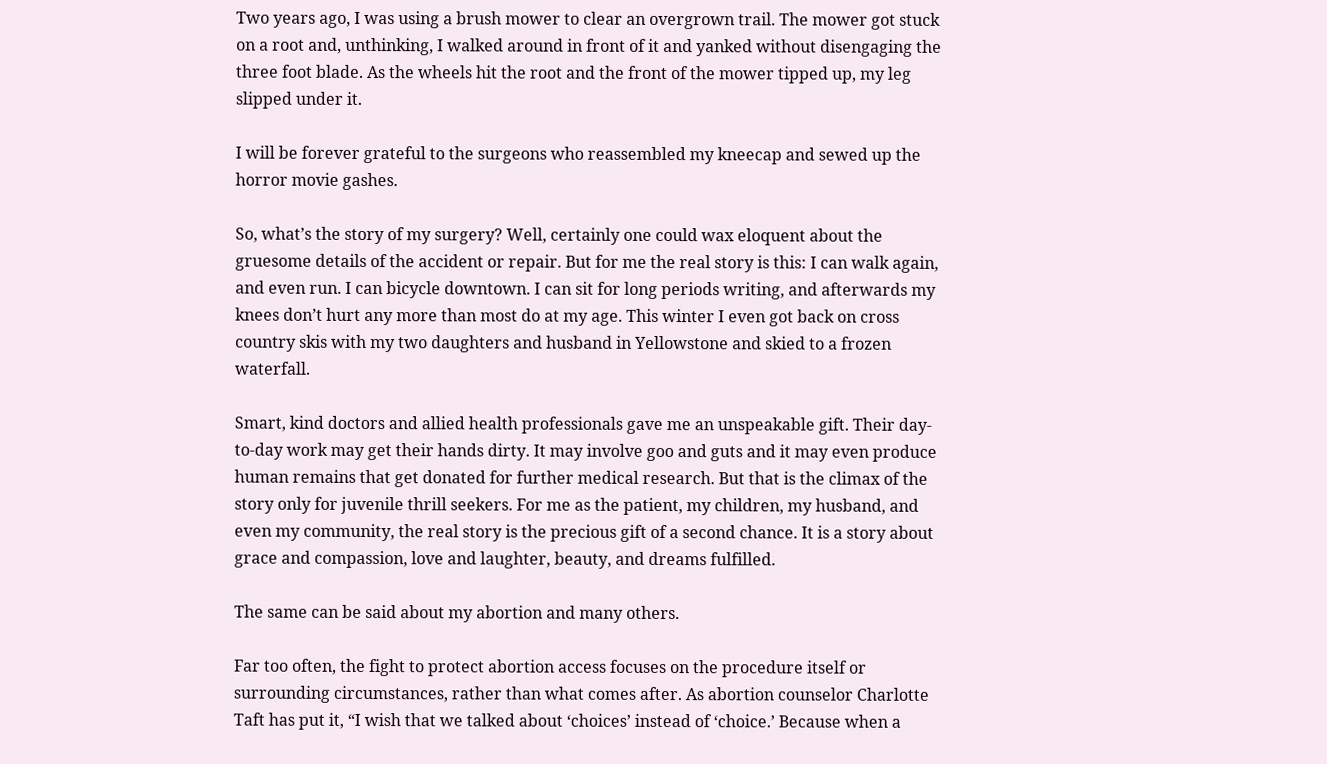Two years ago, I was using a brush mower to clear an overgrown trail. The mower got stuck on a root and, unthinking, I walked around in front of it and yanked without disengaging the three foot blade. As the wheels hit the root and the front of the mower tipped up, my leg slipped under it.

I will be forever grateful to the surgeons who reassembled my kneecap and sewed up the horror movie gashes.

So, what’s the story of my surgery? Well, certainly one could wax eloquent about the gruesome details of the accident or repair. But for me the real story is this: I can walk again, and even run. I can bicycle downtown. I can sit for long periods writing, and afterwards my knees don’t hurt any more than most do at my age. This winter I even got back on cross country skis with my two daughters and husband in Yellowstone and skied to a frozen waterfall.

Smart, kind doctors and allied health professionals gave me an unspeakable gift. Their day-to-day work may get their hands dirty. It may involve goo and guts and it may even produce human remains that get donated for further medical research. But that is the climax of the story only for juvenile thrill seekers. For me as the patient, my children, my husband, and even my community, the real story is the precious gift of a second chance. It is a story about grace and compassion, love and laughter, beauty, and dreams fulfilled.

The same can be said about my abortion and many others.

Far too often, the fight to protect abortion access focuses on the procedure itself or surrounding circumstances, rather than what comes after. As abortion counselor Charlotte Taft has put it, “I wish that we talked about ‘choices’ instead of ‘choice.’ Because when a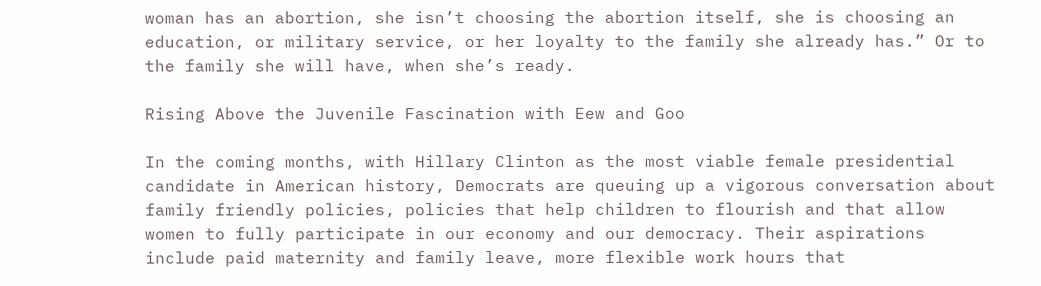woman has an abortion, she isn’t choosing the abortion itself, she is choosing an education, or military service, or her loyalty to the family she already has.” Or to the family she will have, when she’s ready.

Rising Above the Juvenile Fascination with Eew and Goo

In the coming months, with Hillary Clinton as the most viable female presidential candidate in American history, Democrats are queuing up a vigorous conversation about family friendly policies, policies that help children to flourish and that allow women to fully participate in our economy and our democracy. Their aspirations include paid maternity and family leave, more flexible work hours that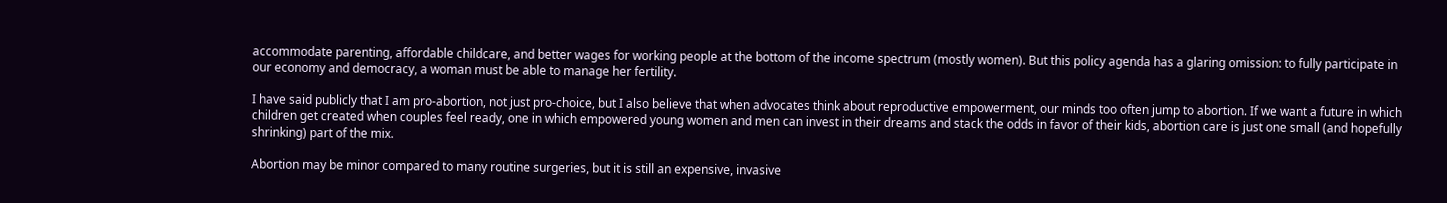accommodate parenting, affordable childcare, and better wages for working people at the bottom of the income spectrum (mostly women). But this policy agenda has a glaring omission: to fully participate in our economy and democracy, a woman must be able to manage her fertility.

I have said publicly that I am pro-abortion, not just pro-choice, but I also believe that when advocates think about reproductive empowerment, our minds too often jump to abortion. If we want a future in which children get created when couples feel ready, one in which empowered young women and men can invest in their dreams and stack the odds in favor of their kids, abortion care is just one small (and hopefully shrinking) part of the mix.

Abortion may be minor compared to many routine surgeries, but it is still an expensive, invasive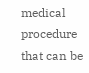medical procedure that can be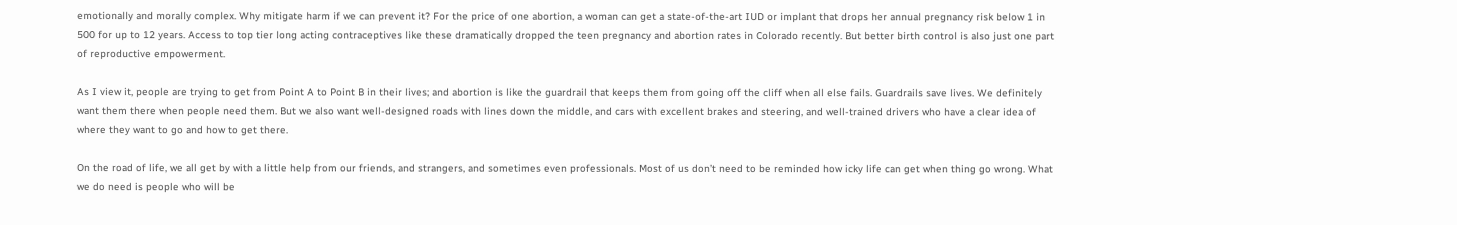emotionally and morally complex. Why mitigate harm if we can prevent it? For the price of one abortion, a woman can get a state-of-the-art IUD or implant that drops her annual pregnancy risk below 1 in 500 for up to 12 years. Access to top tier long acting contraceptives like these dramatically dropped the teen pregnancy and abortion rates in Colorado recently. But better birth control is also just one part of reproductive empowerment.

As I view it, people are trying to get from Point A to Point B in their lives; and abortion is like the guardrail that keeps them from going off the cliff when all else fails. Guardrails save lives. We definitely want them there when people need them. But we also want well-designed roads with lines down the middle, and cars with excellent brakes and steering, and well-trained drivers who have a clear idea of where they want to go and how to get there.

On the road of life, we all get by with a little help from our friends, and strangers, and sometimes even professionals. Most of us don’t need to be reminded how icky life can get when thing go wrong. What we do need is people who will be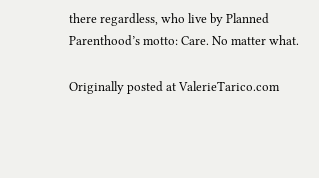there regardless, who live by Planned Parenthood’s motto: Care. No matter what.

Originally posted at ValerieTarico.com